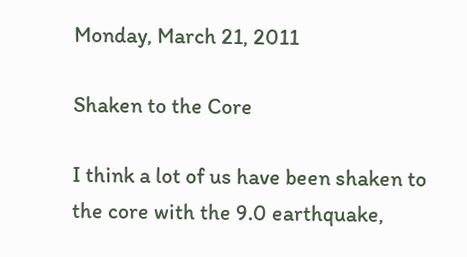Monday, March 21, 2011

Shaken to the Core

I think a lot of us have been shaken to the core with the 9.0 earthquake,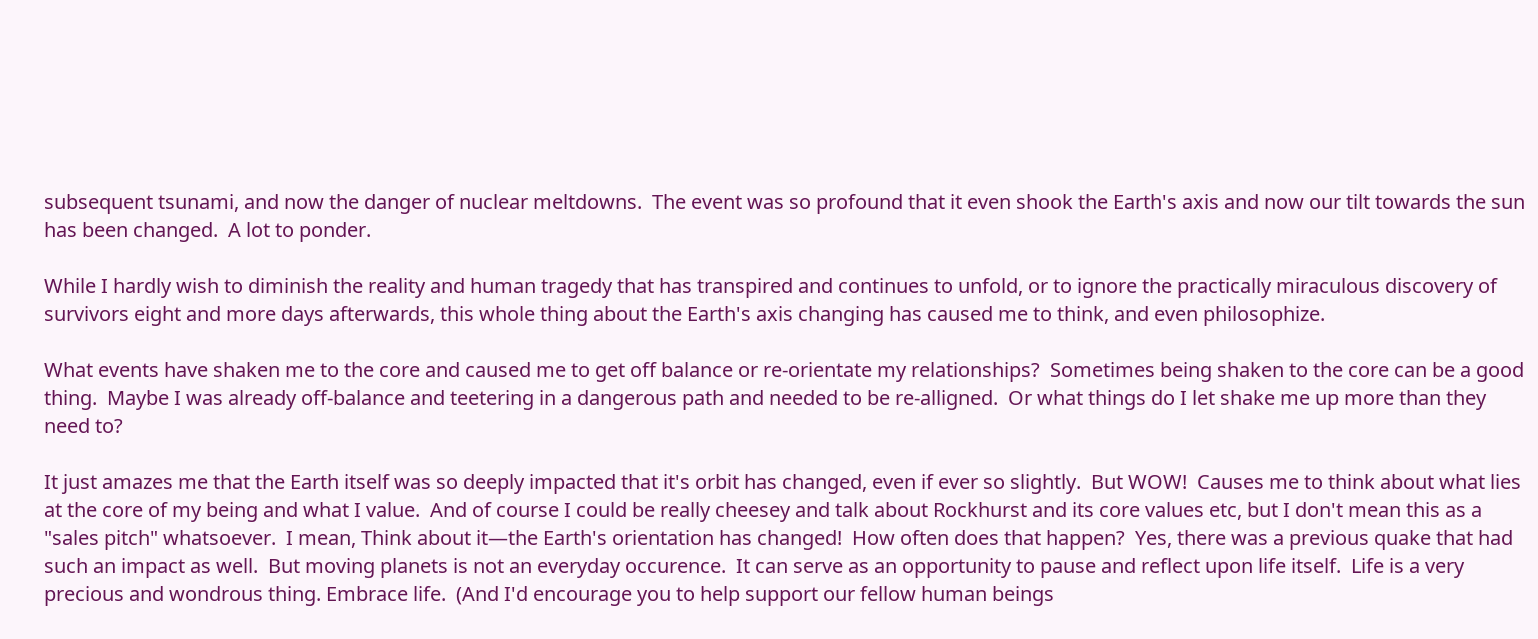subsequent tsunami, and now the danger of nuclear meltdowns.  The event was so profound that it even shook the Earth's axis and now our tilt towards the sun has been changed.  A lot to ponder.

While I hardly wish to diminish the reality and human tragedy that has transpired and continues to unfold, or to ignore the practically miraculous discovery of survivors eight and more days afterwards, this whole thing about the Earth's axis changing has caused me to think, and even philosophize.

What events have shaken me to the core and caused me to get off balance or re-orientate my relationships?  Sometimes being shaken to the core can be a good thing.  Maybe I was already off-balance and teetering in a dangerous path and needed to be re-alligned.  Or what things do I let shake me up more than they need to?

It just amazes me that the Earth itself was so deeply impacted that it's orbit has changed, even if ever so slightly.  But WOW!  Causes me to think about what lies at the core of my being and what I value.  And of course I could be really cheesey and talk about Rockhurst and its core values etc, but I don't mean this as a "sales pitch" whatsoever.  I mean, Think about it—the Earth's orientation has changed!  How often does that happen?  Yes, there was a previous quake that had such an impact as well.  But moving planets is not an everyday occurence.  It can serve as an opportunity to pause and reflect upon life itself.  Life is a very precious and wondrous thing. Embrace life.  (And I'd encourage you to help support our fellow human beings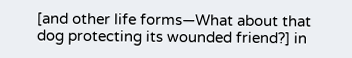[and other life forms—What about that dog protecting its wounded friend?] in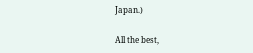Japan.)

All the best,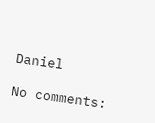Daniel

No comments: